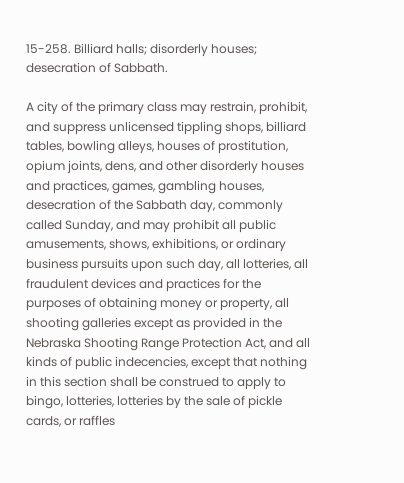15-258. Billiard halls; disorderly houses; desecration of Sabbath.

A city of the primary class may restrain, prohibit, and suppress unlicensed tippling shops, billiard tables, bowling alleys, houses of prostitution, opium joints, dens, and other disorderly houses and practices, games, gambling houses, desecration of the Sabbath day, commonly called Sunday, and may prohibit all public amusements, shows, exhibitions, or ordinary business pursuits upon such day, all lotteries, all fraudulent devices and practices for the purposes of obtaining money or property, all shooting galleries except as provided in the Nebraska Shooting Range Protection Act, and all kinds of public indecencies, except that nothing in this section shall be construed to apply to bingo, lotteries, lotteries by the sale of pickle cards, or raffles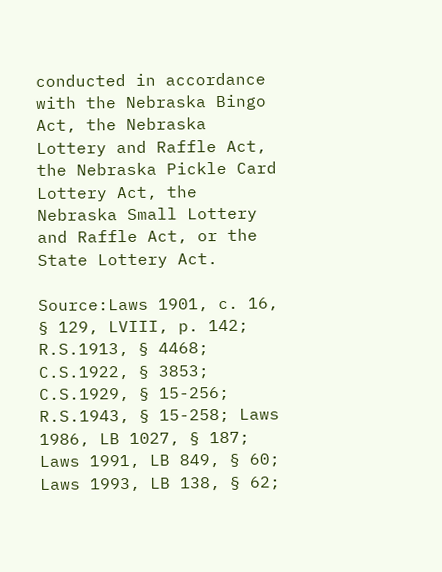conducted in accordance with the Nebraska Bingo Act, the Nebraska Lottery and Raffle Act, the Nebraska Pickle Card Lottery Act, the Nebraska Small Lottery and Raffle Act, or the State Lottery Act.

Source:Laws 1901, c. 16, § 129, LVIII, p. 142; R.S.1913, § 4468; C.S.1922, § 3853; C.S.1929, § 15-256; R.S.1943, § 15-258; Laws 1986, LB 1027, § 187; Laws 1991, LB 849, § 60; Laws 1993, LB 138, § 62;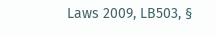Laws 2009, LB503, §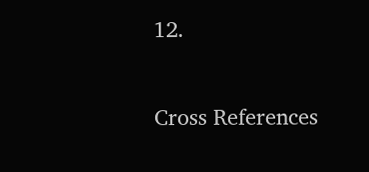12.

Cross References